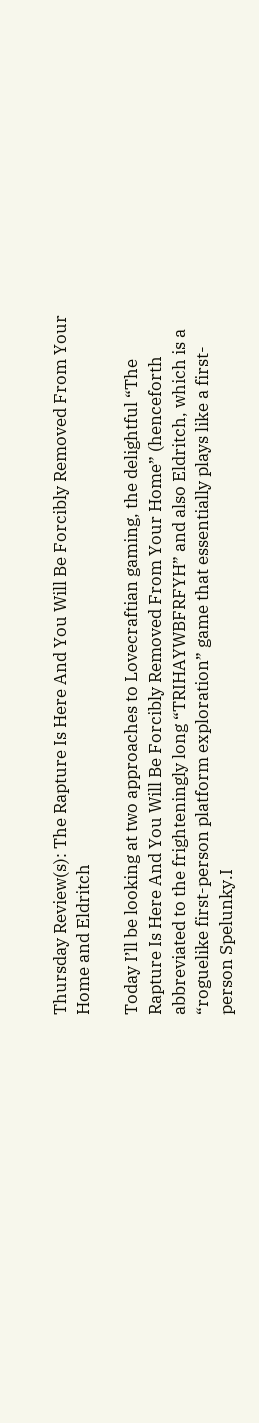Thursday Review(s): The Rapture Is Here And You Will Be Forcibly Removed From Your Home and Eldritch

Today I’ll be looking at two approaches to Lovecraftian gaming, the delightful “The Rapture Is Here And You Will Be Forcibly Removed From Your Home” (henceforth abbreviated to the frighteningly long “TRIHAYWBFRFYH” and also Eldritch, which is a “roguelike first-person platform exploration” game that essentially plays like a first-person Spelunky.I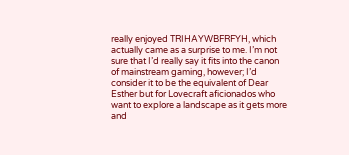really enjoyed TRIHAYWBFRFYH, which actually came as a surprise to me. I’m not sure that I’d really say it fits into the canon of mainstream gaming, however; I’d consider it to be the equivalent of Dear Esther but for Lovecraft aficionados who want to explore a landscape as it gets more and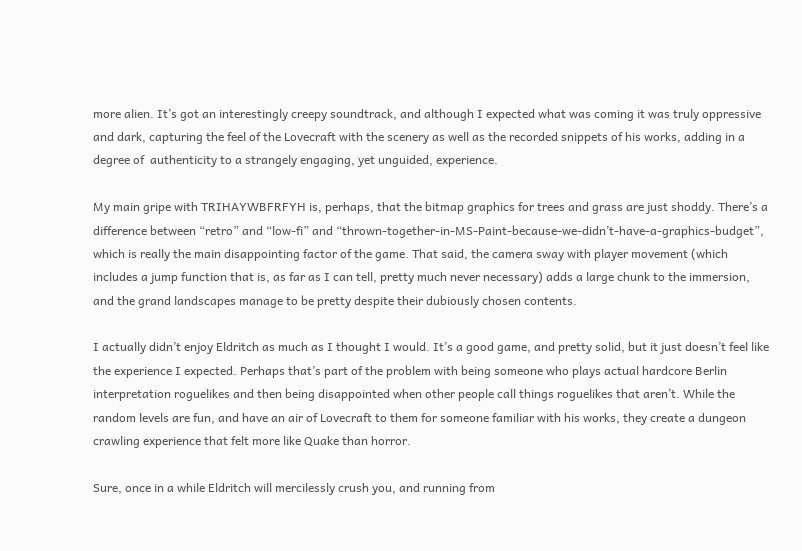more alien. It’s got an interestingly creepy soundtrack, and although I expected what was coming it was truly oppressive and dark, capturing the feel of the Lovecraft with the scenery as well as the recorded snippets of his works, adding in a degree of  authenticity to a strangely engaging, yet unguided, experience.

My main gripe with TRIHAYWBFRFYH is, perhaps, that the bitmap graphics for trees and grass are just shoddy. There’s a difference between “retro” and “low-fi” and “thrown-together-in-MS-Paint-because-we-didn’t-have-a-graphics-budget”, which is really the main disappointing factor of the game. That said, the camera sway with player movement (which includes a jump function that is, as far as I can tell, pretty much never necessary) adds a large chunk to the immersion, and the grand landscapes manage to be pretty despite their dubiously chosen contents.

I actually didn’t enjoy Eldritch as much as I thought I would. It’s a good game, and pretty solid, but it just doesn’t feel like the experience I expected. Perhaps that’s part of the problem with being someone who plays actual hardcore Berlin interpretation roguelikes and then being disappointed when other people call things roguelikes that aren’t. While the random levels are fun, and have an air of Lovecraft to them for someone familiar with his works, they create a dungeon crawling experience that felt more like Quake than horror.

Sure, once in a while Eldritch will mercilessly crush you, and running from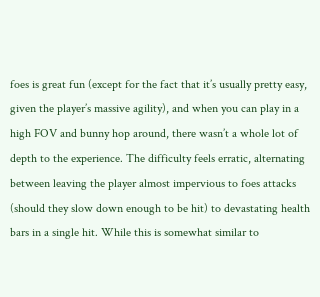foes is great fun (except for the fact that it’s usually pretty easy, given the player’s massive agility), and when you can play in a high FOV and bunny hop around, there wasn’t a whole lot of depth to the experience. The difficulty feels erratic, alternating between leaving the player almost impervious to foes attacks (should they slow down enough to be hit) to devastating health bars in a single hit. While this is somewhat similar to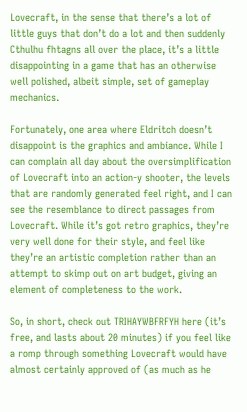Lovecraft, in the sense that there’s a lot of little guys that don’t do a lot and then suddenly Cthulhu fhtagns all over the place, it’s a little disappointing in a game that has an otherwise well polished, albeit simple, set of gameplay mechanics.

Fortunately, one area where Eldritch doesn’t disappoint is the graphics and ambiance. While I can complain all day about the oversimplification of Lovecraft into an action-y shooter, the levels that are randomly generated feel right, and I can see the resemblance to direct passages from Lovecraft. While it’s got retro graphics, they’re very well done for their style, and feel like they’re an artistic completion rather than an attempt to skimp out on art budget, giving an element of completeness to the work.

So, in short, check out TRIHAYWBFRFYH here (it’s free, and lasts about 20 minutes) if you feel like a romp through something Lovecraft would have almost certainly approved of (as much as he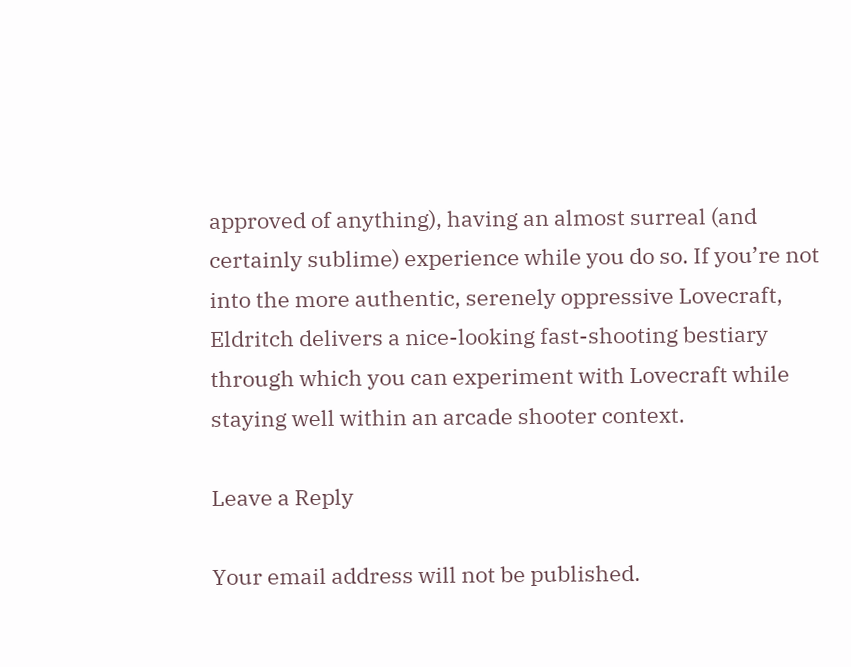approved of anything), having an almost surreal (and certainly sublime) experience while you do so. If you’re not into the more authentic, serenely oppressive Lovecraft, Eldritch delivers a nice-looking fast-shooting bestiary through which you can experiment with Lovecraft while staying well within an arcade shooter context.

Leave a Reply

Your email address will not be published.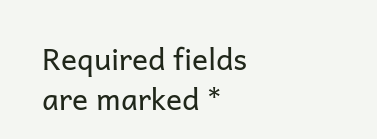Required fields are marked *